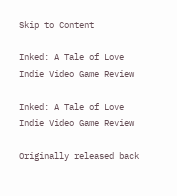Skip to Content

Inked: A Tale of Love Indie Video Game Review

Inked: A Tale of Love Indie Video Game Review

Originally released back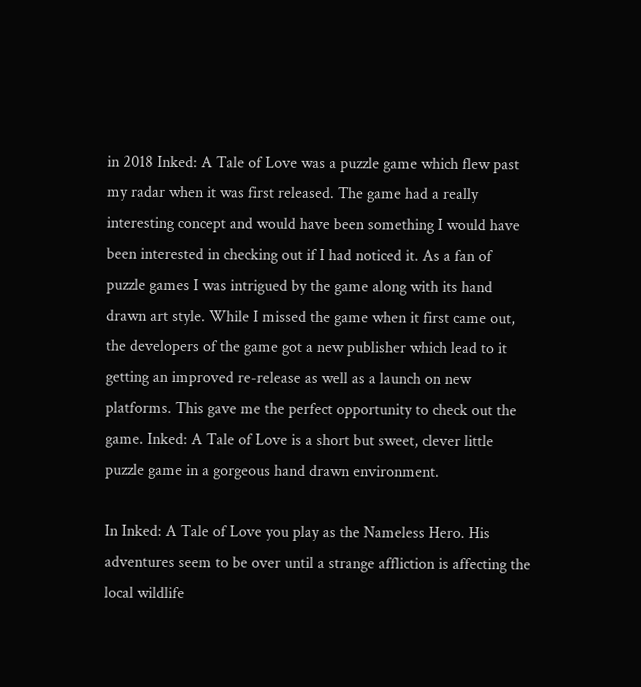in 2018 Inked: A Tale of Love was a puzzle game which flew past my radar when it was first released. The game had a really interesting concept and would have been something I would have been interested in checking out if I had noticed it. As a fan of puzzle games I was intrigued by the game along with its hand drawn art style. While I missed the game when it first came out, the developers of the game got a new publisher which lead to it getting an improved re-release as well as a launch on new platforms. This gave me the perfect opportunity to check out the game. Inked: A Tale of Love is a short but sweet, clever little puzzle game in a gorgeous hand drawn environment.

In Inked: A Tale of Love you play as the Nameless Hero. His adventures seem to be over until a strange affliction is affecting the local wildlife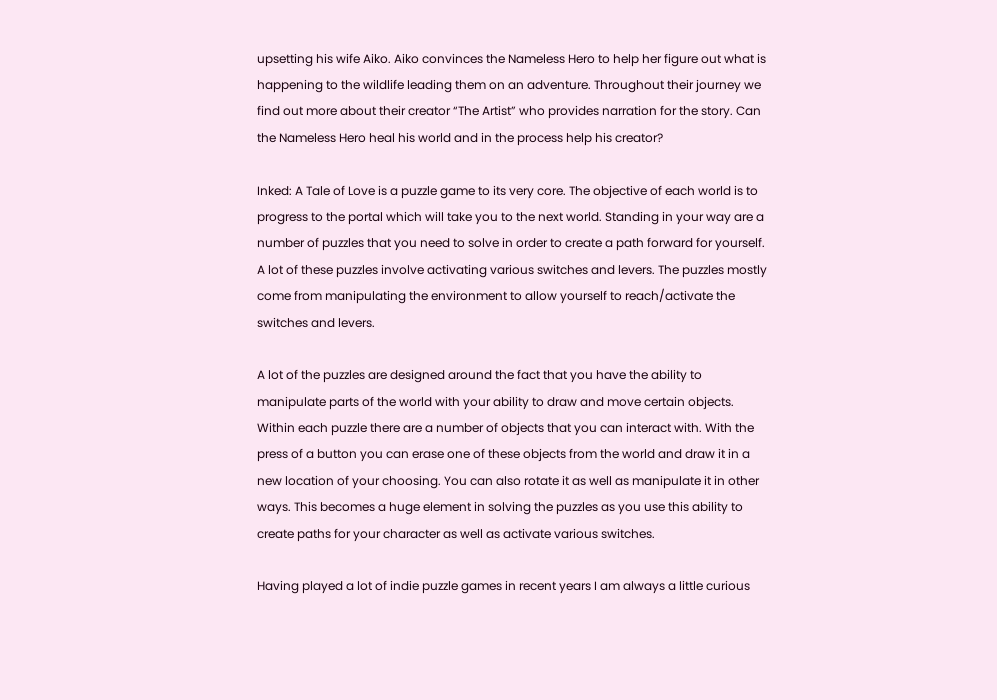upsetting his wife Aiko. Aiko convinces the Nameless Hero to help her figure out what is happening to the wildlife leading them on an adventure. Throughout their journey we find out more about their creator “The Artist” who provides narration for the story. Can the Nameless Hero heal his world and in the process help his creator?

Inked: A Tale of Love is a puzzle game to its very core. The objective of each world is to progress to the portal which will take you to the next world. Standing in your way are a number of puzzles that you need to solve in order to create a path forward for yourself. A lot of these puzzles involve activating various switches and levers. The puzzles mostly come from manipulating the environment to allow yourself to reach/activate the switches and levers.

A lot of the puzzles are designed around the fact that you have the ability to manipulate parts of the world with your ability to draw and move certain objects. Within each puzzle there are a number of objects that you can interact with. With the press of a button you can erase one of these objects from the world and draw it in a new location of your choosing. You can also rotate it as well as manipulate it in other ways. This becomes a huge element in solving the puzzles as you use this ability to create paths for your character as well as activate various switches.

Having played a lot of indie puzzle games in recent years I am always a little curious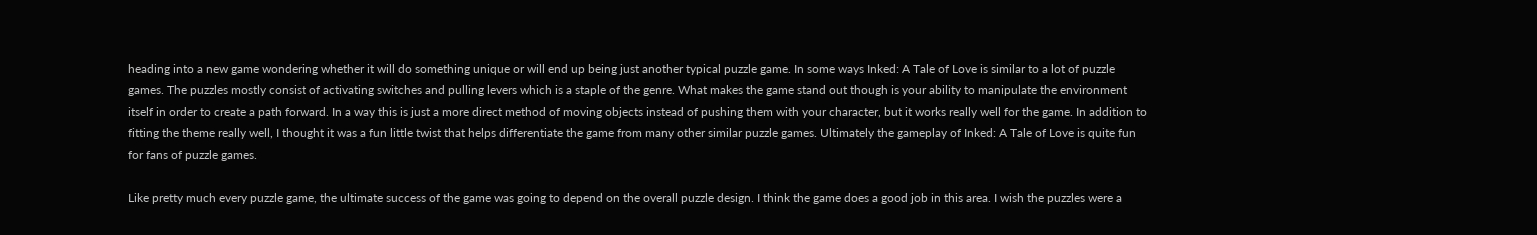heading into a new game wondering whether it will do something unique or will end up being just another typical puzzle game. In some ways Inked: A Tale of Love is similar to a lot of puzzle games. The puzzles mostly consist of activating switches and pulling levers which is a staple of the genre. What makes the game stand out though is your ability to manipulate the environment itself in order to create a path forward. In a way this is just a more direct method of moving objects instead of pushing them with your character, but it works really well for the game. In addition to fitting the theme really well, I thought it was a fun little twist that helps differentiate the game from many other similar puzzle games. Ultimately the gameplay of Inked: A Tale of Love is quite fun for fans of puzzle games.

Like pretty much every puzzle game, the ultimate success of the game was going to depend on the overall puzzle design. I think the game does a good job in this area. I wish the puzzles were a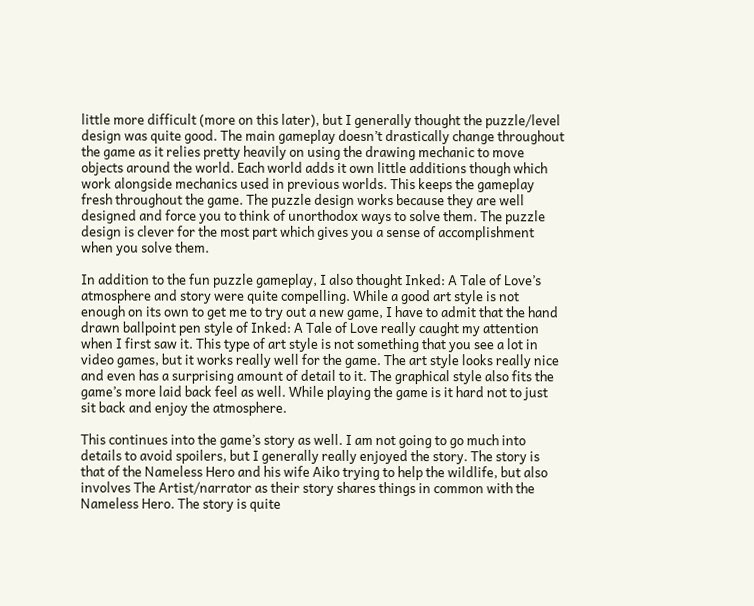little more difficult (more on this later), but I generally thought the puzzle/level design was quite good. The main gameplay doesn’t drastically change throughout the game as it relies pretty heavily on using the drawing mechanic to move objects around the world. Each world adds it own little additions though which work alongside mechanics used in previous worlds. This keeps the gameplay fresh throughout the game. The puzzle design works because they are well designed and force you to think of unorthodox ways to solve them. The puzzle design is clever for the most part which gives you a sense of accomplishment when you solve them.

In addition to the fun puzzle gameplay, I also thought Inked: A Tale of Love’s atmosphere and story were quite compelling. While a good art style is not enough on its own to get me to try out a new game, I have to admit that the hand drawn ballpoint pen style of Inked: A Tale of Love really caught my attention when I first saw it. This type of art style is not something that you see a lot in video games, but it works really well for the game. The art style looks really nice and even has a surprising amount of detail to it. The graphical style also fits the game’s more laid back feel as well. While playing the game is it hard not to just sit back and enjoy the atmosphere.

This continues into the game’s story as well. I am not going to go much into details to avoid spoilers, but I generally really enjoyed the story. The story is that of the Nameless Hero and his wife Aiko trying to help the wildlife, but also involves The Artist/narrator as their story shares things in common with the Nameless Hero. The story is quite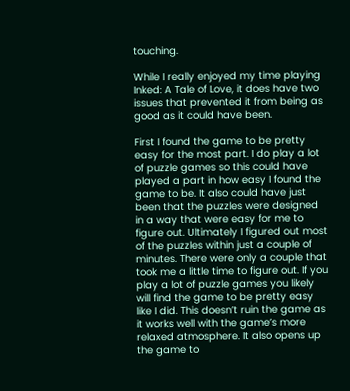touching.

While I really enjoyed my time playing Inked: A Tale of Love, it does have two issues that prevented it from being as good as it could have been.

First I found the game to be pretty easy for the most part. I do play a lot of puzzle games so this could have played a part in how easy I found the game to be. It also could have just been that the puzzles were designed in a way that were easy for me to figure out. Ultimately I figured out most of the puzzles within just a couple of minutes. There were only a couple that took me a little time to figure out. If you play a lot of puzzle games you likely will find the game to be pretty easy like I did. This doesn’t ruin the game as it works well with the game’s more relaxed atmosphere. It also opens up the game to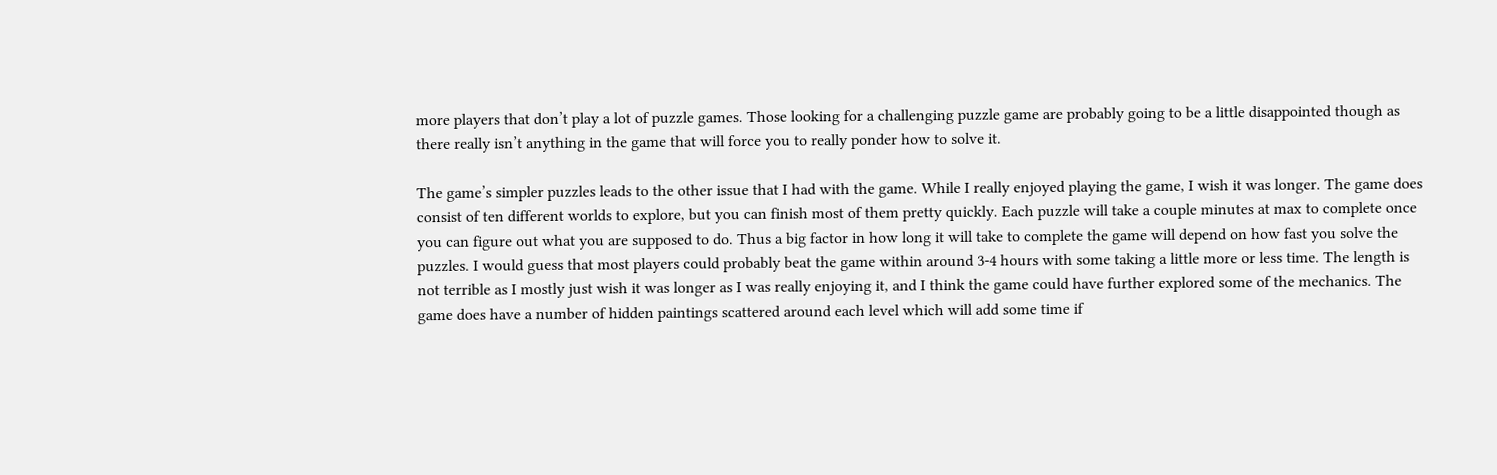more players that don’t play a lot of puzzle games. Those looking for a challenging puzzle game are probably going to be a little disappointed though as there really isn’t anything in the game that will force you to really ponder how to solve it.

The game’s simpler puzzles leads to the other issue that I had with the game. While I really enjoyed playing the game, I wish it was longer. The game does consist of ten different worlds to explore, but you can finish most of them pretty quickly. Each puzzle will take a couple minutes at max to complete once you can figure out what you are supposed to do. Thus a big factor in how long it will take to complete the game will depend on how fast you solve the puzzles. I would guess that most players could probably beat the game within around 3-4 hours with some taking a little more or less time. The length is not terrible as I mostly just wish it was longer as I was really enjoying it, and I think the game could have further explored some of the mechanics. The game does have a number of hidden paintings scattered around each level which will add some time if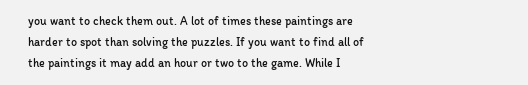you want to check them out. A lot of times these paintings are harder to spot than solving the puzzles. If you want to find all of the paintings it may add an hour or two to the game. While I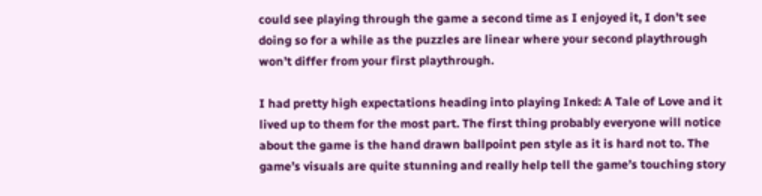could see playing through the game a second time as I enjoyed it, I don’t see doing so for a while as the puzzles are linear where your second playthrough won’t differ from your first playthrough.

I had pretty high expectations heading into playing Inked: A Tale of Love and it lived up to them for the most part. The first thing probably everyone will notice about the game is the hand drawn ballpoint pen style as it is hard not to. The game’s visuals are quite stunning and really help tell the game’s touching story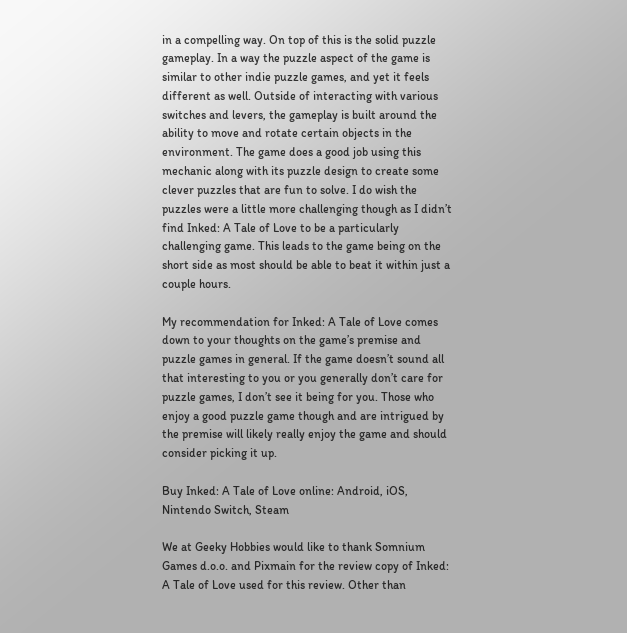in a compelling way. On top of this is the solid puzzle gameplay. In a way the puzzle aspect of the game is similar to other indie puzzle games, and yet it feels different as well. Outside of interacting with various switches and levers, the gameplay is built around the ability to move and rotate certain objects in the environment. The game does a good job using this mechanic along with its puzzle design to create some clever puzzles that are fun to solve. I do wish the puzzles were a little more challenging though as I didn’t find Inked: A Tale of Love to be a particularly challenging game. This leads to the game being on the short side as most should be able to beat it within just a couple hours.

My recommendation for Inked: A Tale of Love comes down to your thoughts on the game’s premise and puzzle games in general. If the game doesn’t sound all that interesting to you or you generally don’t care for puzzle games, I don’t see it being for you. Those who enjoy a good puzzle game though and are intrigued by the premise will likely really enjoy the game and should consider picking it up.

Buy Inked: A Tale of Love online: Android, iOS, Nintendo Switch, Steam

We at Geeky Hobbies would like to thank Somnium Games d.o.o. and Pixmain for the review copy of Inked: A Tale of Love used for this review. Other than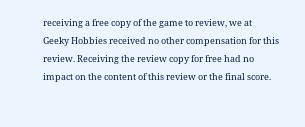receiving a free copy of the game to review, we at Geeky Hobbies received no other compensation for this review. Receiving the review copy for free had no impact on the content of this review or the final score.